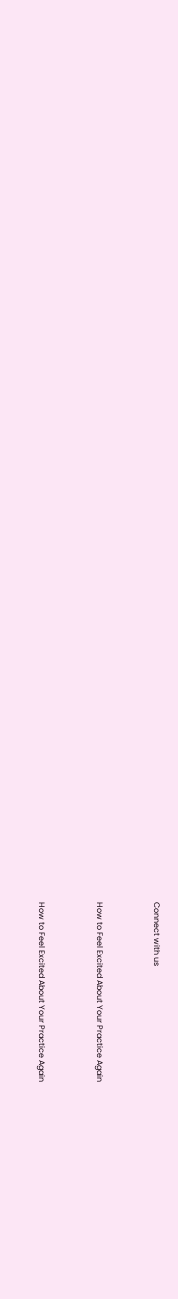Connect with us


How to Feel Excited About Your Practice Again


How to Feel Excited About Your Practice Again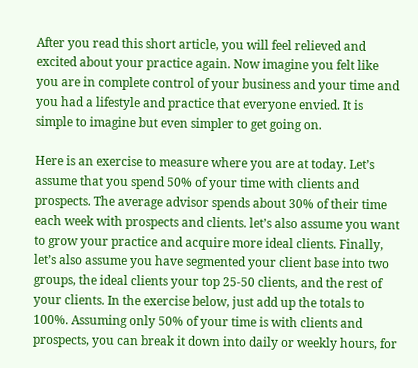After you read this short article, you will feel relieved and excited about your practice again. Now imagine you felt like you are in complete control of your business and your time and you had a lifestyle and practice that everyone envied. It is simple to imagine but even simpler to get going on.

Here is an exercise to measure where you are at today. Let’s assume that you spend 50% of your time with clients and prospects. The average advisor spends about 30% of their time each week with prospects and clients. let’s also assume you want to grow your practice and acquire more ideal clients. Finally, let’s also assume you have segmented your client base into two groups, the ideal clients your top 25-50 clients, and the rest of your clients. In the exercise below, just add up the totals to 100%. Assuming only 50% of your time is with clients and prospects, you can break it down into daily or weekly hours, for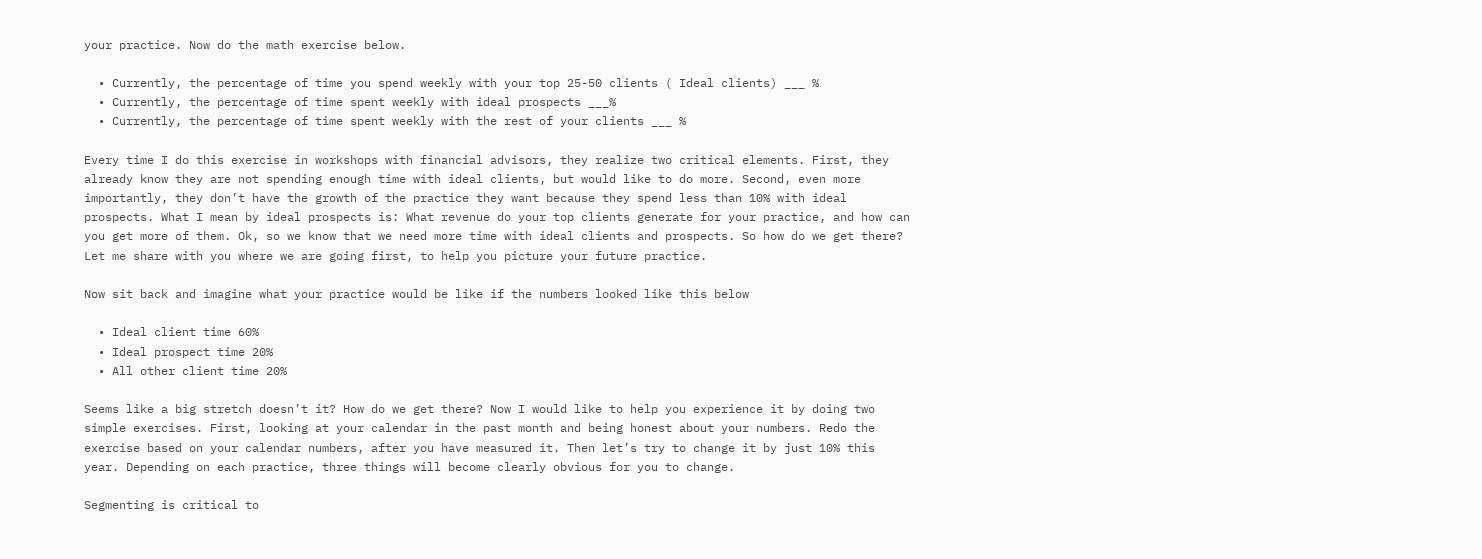your practice. Now do the math exercise below.

  • Currently, the percentage of time you spend weekly with your top 25-50 clients ( Ideal clients) ___ %
  • Currently, the percentage of time spent weekly with ideal prospects ___%
  • Currently, the percentage of time spent weekly with the rest of your clients ___ %

Every time I do this exercise in workshops with financial advisors, they realize two critical elements. First, they already know they are not spending enough time with ideal clients, but would like to do more. Second, even more importantly, they don’t have the growth of the practice they want because they spend less than 10% with ideal prospects. What I mean by ideal prospects is: What revenue do your top clients generate for your practice, and how can you get more of them. Ok, so we know that we need more time with ideal clients and prospects. So how do we get there? Let me share with you where we are going first, to help you picture your future practice.

Now sit back and imagine what your practice would be like if the numbers looked like this below

  • Ideal client time 60%
  • Ideal prospect time 20%
  • All other client time 20%

Seems like a big stretch doesn’t it? How do we get there? Now I would like to help you experience it by doing two simple exercises. First, looking at your calendar in the past month and being honest about your numbers. Redo the exercise based on your calendar numbers, after you have measured it. Then let’s try to change it by just 10% this year. Depending on each practice, three things will become clearly obvious for you to change.

Segmenting is critical to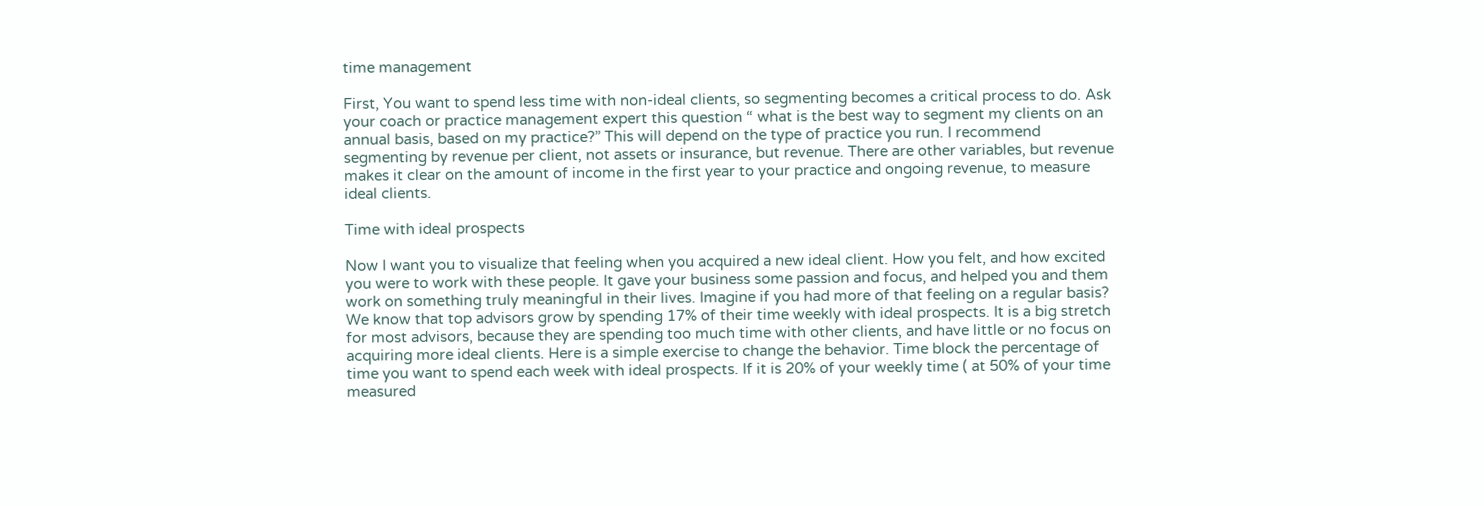time management

First, You want to spend less time with non-ideal clients, so segmenting becomes a critical process to do. Ask your coach or practice management expert this question “ what is the best way to segment my clients on an annual basis, based on my practice?” This will depend on the type of practice you run. I recommend segmenting by revenue per client, not assets or insurance, but revenue. There are other variables, but revenue makes it clear on the amount of income in the first year to your practice and ongoing revenue, to measure ideal clients.

Time with ideal prospects

Now I want you to visualize that feeling when you acquired a new ideal client. How you felt, and how excited you were to work with these people. It gave your business some passion and focus, and helped you and them work on something truly meaningful in their lives. Imagine if you had more of that feeling on a regular basis? We know that top advisors grow by spending 17% of their time weekly with ideal prospects. It is a big stretch for most advisors, because they are spending too much time with other clients, and have little or no focus on acquiring more ideal clients. Here is a simple exercise to change the behavior. Time block the percentage of time you want to spend each week with ideal prospects. If it is 20% of your weekly time ( at 50% of your time measured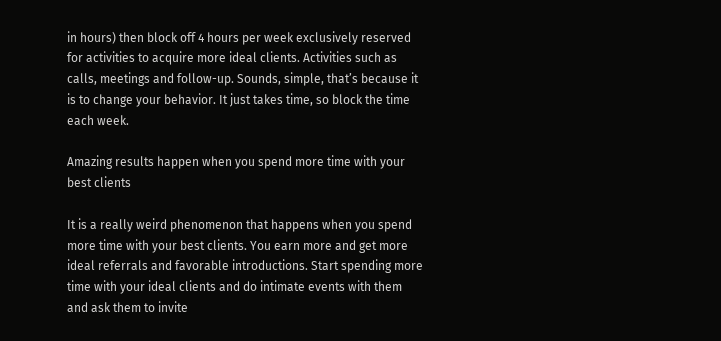in hours) then block off 4 hours per week exclusively reserved for activities to acquire more ideal clients. Activities such as calls, meetings and follow-up. Sounds, simple, that’s because it is to change your behavior. It just takes time, so block the time each week.

Amazing results happen when you spend more time with your best clients

It is a really weird phenomenon that happens when you spend more time with your best clients. You earn more and get more ideal referrals and favorable introductions. Start spending more time with your ideal clients and do intimate events with them and ask them to invite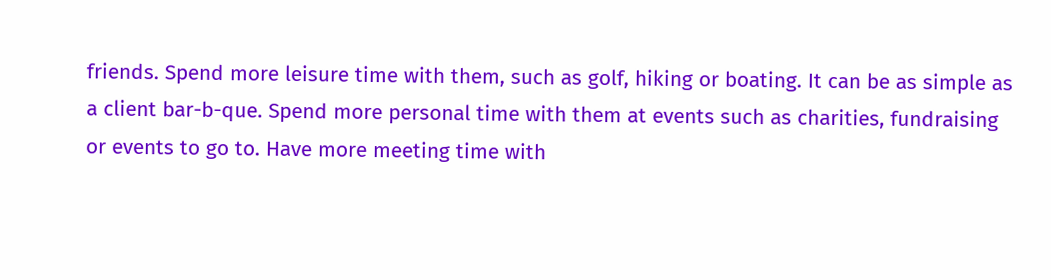friends. Spend more leisure time with them, such as golf, hiking or boating. It can be as simple as a client bar-b-que. Spend more personal time with them at events such as charities, fundraising or events to go to. Have more meeting time with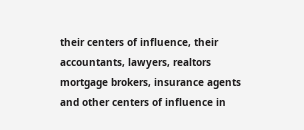their centers of influence, their accountants, lawyers, realtors mortgage brokers, insurance agents and other centers of influence in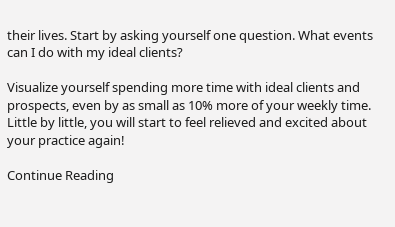their lives. Start by asking yourself one question. What events can I do with my ideal clients?

Visualize yourself spending more time with ideal clients and prospects, even by as small as 10% more of your weekly time. Little by little, you will start to feel relieved and excited about your practice again!

Continue Reading